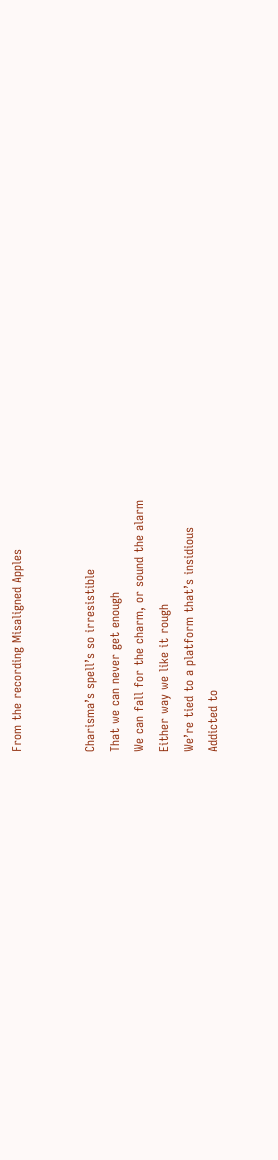From the recording Misaligned Apples


Charisma’s spell’s so irresistible
That we can never get enough
We can fall for the charm, or sound the alarm
Either way we like it rough
We’re tied to a platform that’s insidious
Addicted to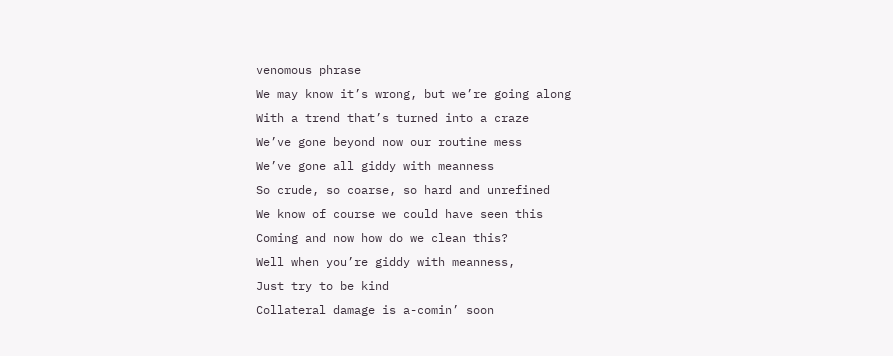venomous phrase
We may know it’s wrong, but we’re going along
With a trend that’s turned into a craze
We’ve gone beyond now our routine mess
We’ve gone all giddy with meanness
So crude, so coarse, so hard and unrefined
We know of course we could have seen this
Coming and now how do we clean this?
Well when you’re giddy with meanness,
Just try to be kind
Collateral damage is a-comin’ soon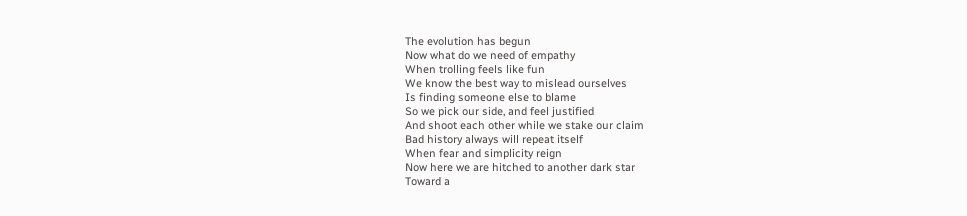The evolution has begun
Now what do we need of empathy
When trolling feels like fun
We know the best way to mislead ourselves
Is finding someone else to blame
So we pick our side, and feel justified
And shoot each other while we stake our claim
Bad history always will repeat itself
When fear and simplicity reign
Now here we are hitched to another dark star
Toward a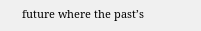future where the past’s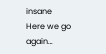insane
Here we go again…